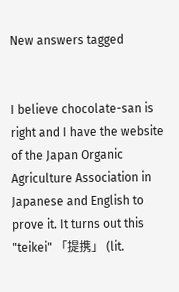New answers tagged


I believe chocolate-san is right and I have the website of the Japan Organic Agriculture Association in Japanese and English to prove it. It turns out this "teikei" 「提携」 (lit.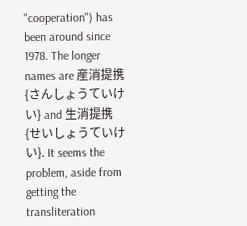"cooperation") has been around since 1978. The longer names are 産消提携{さんしょうていけい} and 生消提携{せいしょうていけい}. It seems the problem, aside from getting the transliteration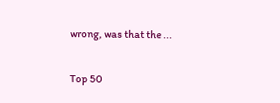wrong, was that the ...

Top 50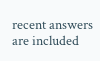recent answers are included